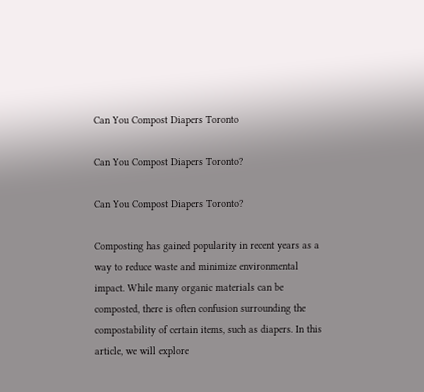Can You Compost Diapers Toronto

Can You Compost Diapers Toronto?

Can You Compost Diapers Toronto?

Composting has gained popularity in recent years as a way to reduce waste and minimize environmental impact. While many organic materials can be composted, there is often confusion surrounding the compostability of certain items, such as diapers. In this article, we will explore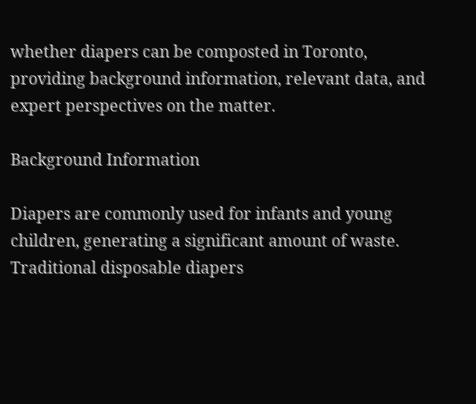whether diapers can be composted in Toronto, providing background information, relevant data, and expert perspectives on the matter.

Background Information

Diapers are commonly used for infants and young children, generating a significant amount of waste. Traditional disposable diapers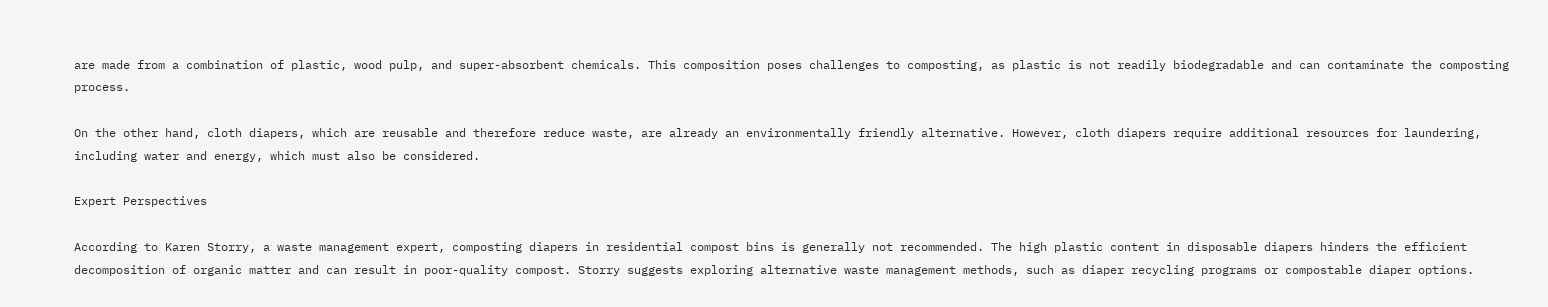are made from a combination of plastic, wood pulp, and super-absorbent chemicals. This composition poses challenges to composting, as plastic is not readily biodegradable and can contaminate the composting process.

On the other hand, cloth diapers, which are reusable and therefore reduce waste, are already an environmentally friendly alternative. However, cloth diapers require additional resources for laundering, including water and energy, which must also be considered.

Expert Perspectives

According to Karen Storry, a waste management expert, composting diapers in residential compost bins is generally not recommended. The high plastic content in disposable diapers hinders the efficient decomposition of organic matter and can result in poor-quality compost. Storry suggests exploring alternative waste management methods, such as diaper recycling programs or compostable diaper options.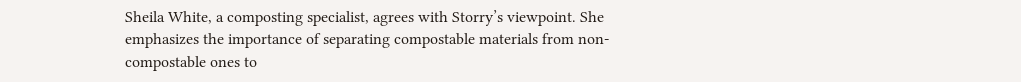Sheila White, a composting specialist, agrees with Storry’s viewpoint. She emphasizes the importance of separating compostable materials from non-compostable ones to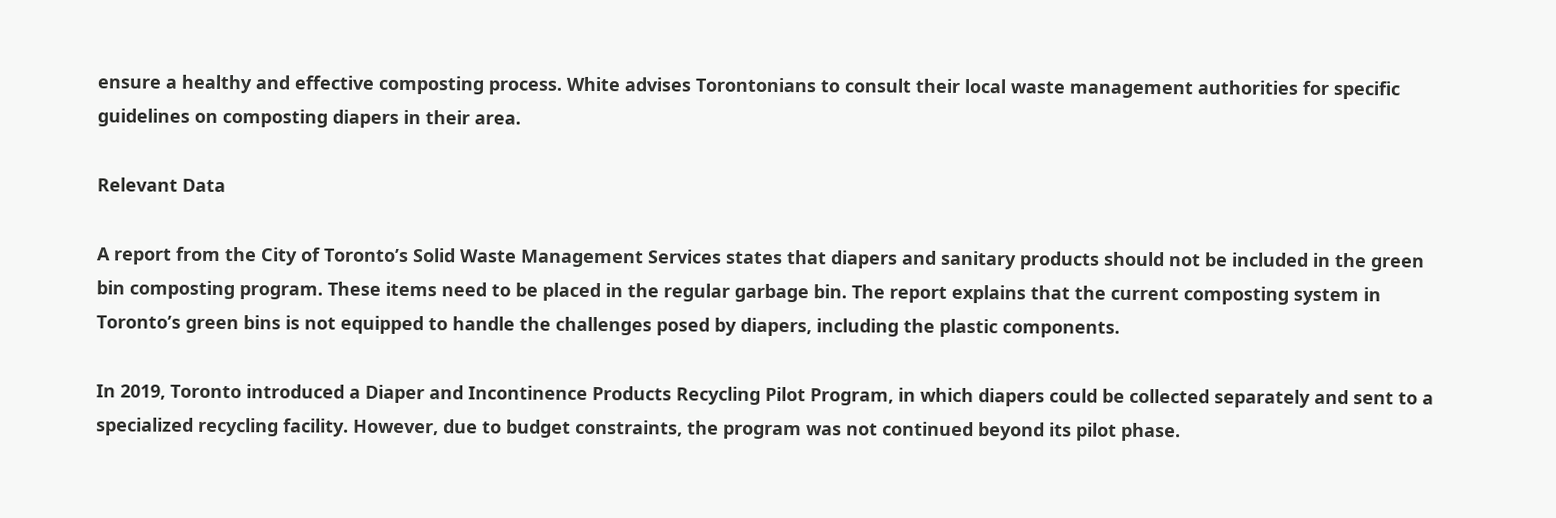ensure a healthy and effective composting process. White advises Torontonians to consult their local waste management authorities for specific guidelines on composting diapers in their area.

Relevant Data

A report from the City of Toronto’s Solid Waste Management Services states that diapers and sanitary products should not be included in the green bin composting program. These items need to be placed in the regular garbage bin. The report explains that the current composting system in Toronto’s green bins is not equipped to handle the challenges posed by diapers, including the plastic components.

In 2019, Toronto introduced a Diaper and Incontinence Products Recycling Pilot Program, in which diapers could be collected separately and sent to a specialized recycling facility. However, due to budget constraints, the program was not continued beyond its pilot phase.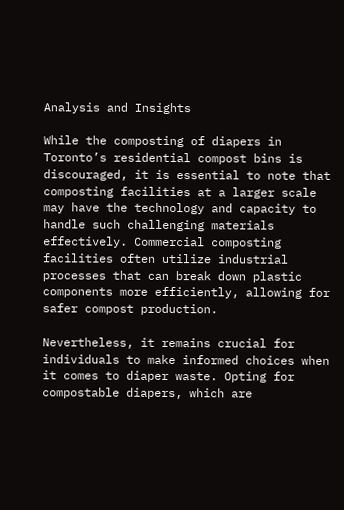Analysis and Insights

While the composting of diapers in Toronto’s residential compost bins is discouraged, it is essential to note that composting facilities at a larger scale may have the technology and capacity to handle such challenging materials effectively. Commercial composting facilities often utilize industrial processes that can break down plastic components more efficiently, allowing for safer compost production.

Nevertheless, it remains crucial for individuals to make informed choices when it comes to diaper waste. Opting for compostable diapers, which are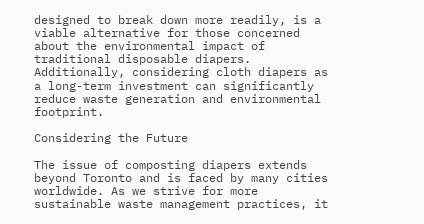designed to break down more readily, is a viable alternative for those concerned about the environmental impact of traditional disposable diapers. Additionally, considering cloth diapers as a long-term investment can significantly reduce waste generation and environmental footprint.

Considering the Future

The issue of composting diapers extends beyond Toronto and is faced by many cities worldwide. As we strive for more sustainable waste management practices, it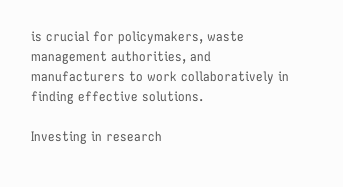is crucial for policymakers, waste management authorities, and manufacturers to work collaboratively in finding effective solutions.

Investing in research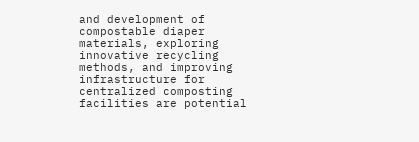and development of compostable diaper materials, exploring innovative recycling methods, and improving infrastructure for centralized composting facilities are potential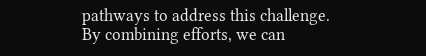pathways to address this challenge. By combining efforts, we can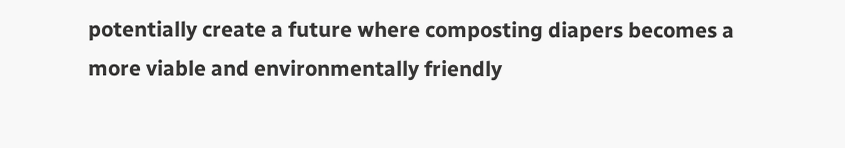potentially create a future where composting diapers becomes a more viable and environmentally friendly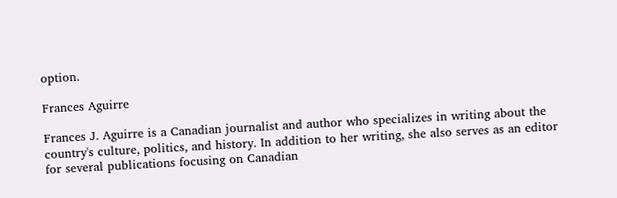option.

Frances Aguirre

Frances J. Aguirre is a Canadian journalist and author who specializes in writing about the country's culture, politics, and history. In addition to her writing, she also serves as an editor for several publications focusing on Canadian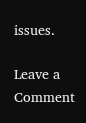issues.

Leave a Comment